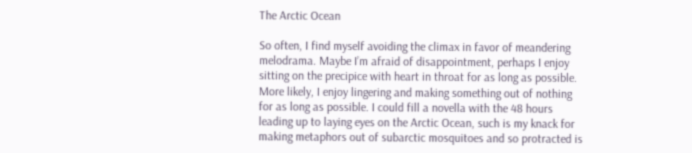The Arctic Ocean

So often, I find myself avoiding the climax in favor of meandering melodrama. Maybe I’m afraid of disappointment, perhaps I enjoy sitting on the precipice with heart in throat for as long as possible. More likely, I enjoy lingering and making something out of nothing for as long as possible. I could fill a novella with the 48 hours leading up to laying eyes on the Arctic Ocean, such is my knack for making metaphors out of subarctic mosquitoes and so protracted is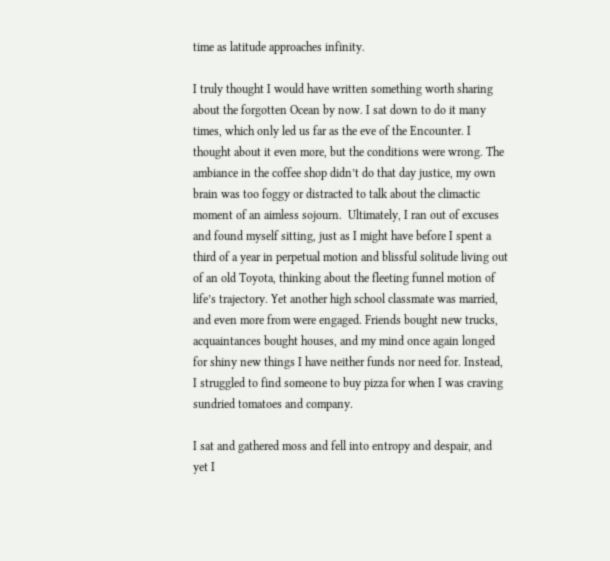time as latitude approaches infinity.

I truly thought I would have written something worth sharing about the forgotten Ocean by now. I sat down to do it many times, which only led us far as the eve of the Encounter. I thought about it even more, but the conditions were wrong. The ambiance in the coffee shop didn’t do that day justice, my own brain was too foggy or distracted to talk about the climactic moment of an aimless sojourn.  Ultimately, I ran out of excuses and found myself sitting, just as I might have before I spent a third of a year in perpetual motion and blissful solitude living out of an old Toyota, thinking about the fleeting funnel motion of life’s trajectory. Yet another high school classmate was married, and even more from were engaged. Friends bought new trucks, acquaintances bought houses, and my mind once again longed for shiny new things I have neither funds nor need for. Instead, I struggled to find someone to buy pizza for when I was craving sundried tomatoes and company.

I sat and gathered moss and fell into entropy and despair, and yet I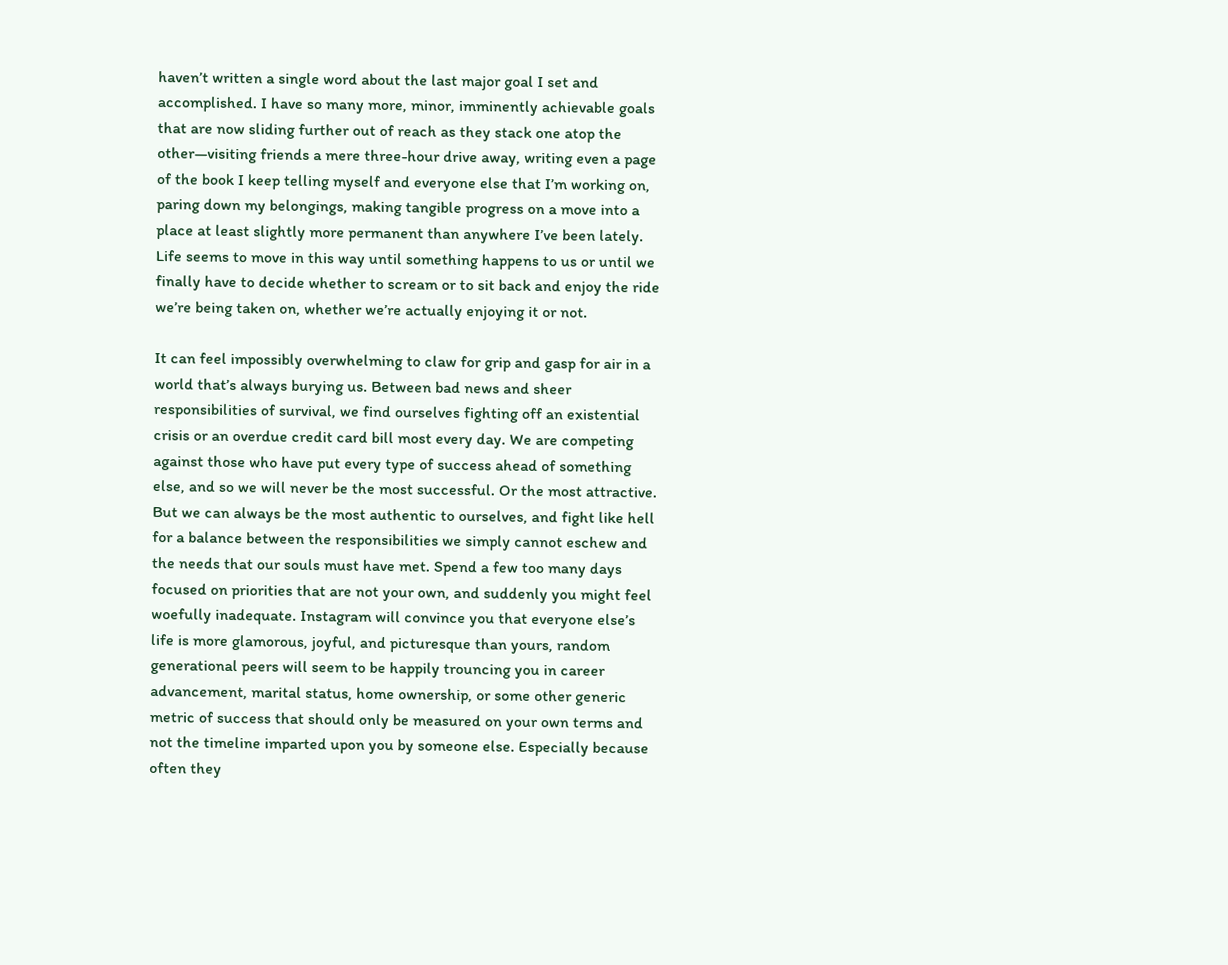haven’t written a single word about the last major goal I set and accomplished. I have so many more, minor, imminently achievable goals that are now sliding further out of reach as they stack one atop the other—visiting friends a mere three-hour drive away, writing even a page of the book I keep telling myself and everyone else that I’m working on, paring down my belongings, making tangible progress on a move into a place at least slightly more permanent than anywhere I’ve been lately. Life seems to move in this way until something happens to us or until we finally have to decide whether to scream or to sit back and enjoy the ride we’re being taken on, whether we’re actually enjoying it or not.

It can feel impossibly overwhelming to claw for grip and gasp for air in a world that’s always burying us. Between bad news and sheer responsibilities of survival, we find ourselves fighting off an existential crisis or an overdue credit card bill most every day. We are competing against those who have put every type of success ahead of something else, and so we will never be the most successful. Or the most attractive. But we can always be the most authentic to ourselves, and fight like hell for a balance between the responsibilities we simply cannot eschew and the needs that our souls must have met. Spend a few too many days focused on priorities that are not your own, and suddenly you might feel woefully inadequate. Instagram will convince you that everyone else’s life is more glamorous, joyful, and picturesque than yours, random generational peers will seem to be happily trouncing you in career advancement, marital status, home ownership, or some other generic metric of success that should only be measured on your own terms and not the timeline imparted upon you by someone else. Especially because often they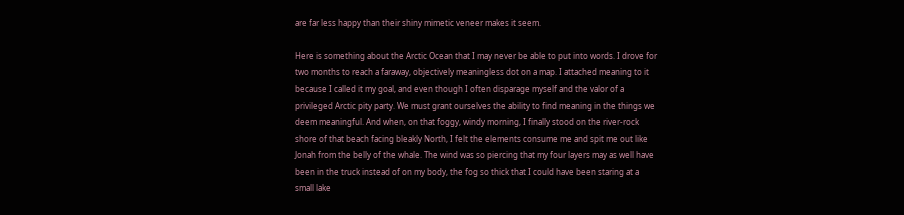are far less happy than their shiny mimetic veneer makes it seem.

Here is something about the Arctic Ocean that I may never be able to put into words. I drove for two months to reach a faraway, objectively meaningless dot on a map. I attached meaning to it because I called it my goal, and even though I often disparage myself and the valor of a privileged Arctic pity party. We must grant ourselves the ability to find meaning in the things we deem meaningful. And when, on that foggy, windy morning, I finally stood on the river-rock shore of that beach facing bleakly North, I felt the elements consume me and spit me out like Jonah from the belly of the whale. The wind was so piercing that my four layers may as well have been in the truck instead of on my body, the fog so thick that I could have been staring at a small lake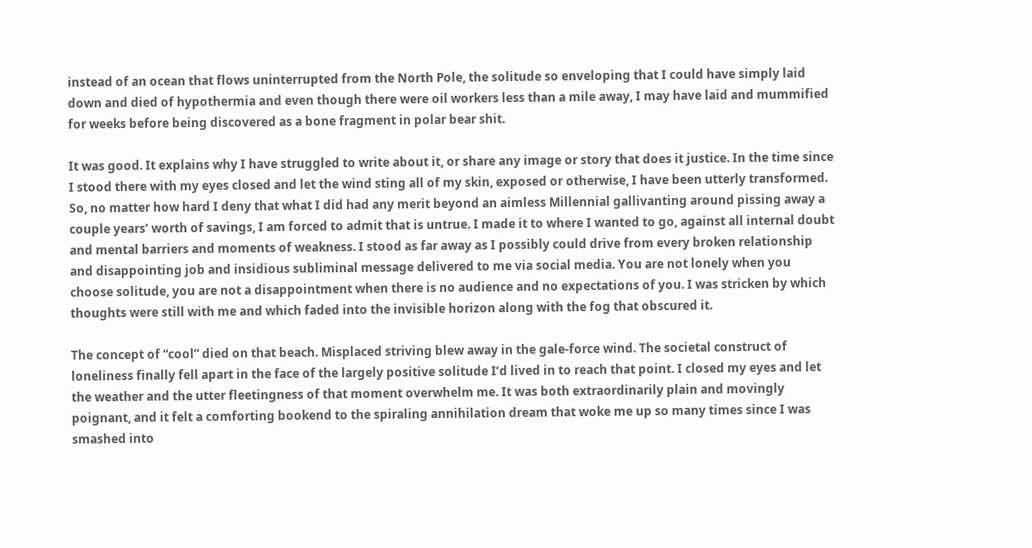instead of an ocean that flows uninterrupted from the North Pole, the solitude so enveloping that I could have simply laid down and died of hypothermia and even though there were oil workers less than a mile away, I may have laid and mummified for weeks before being discovered as a bone fragment in polar bear shit.

It was good. It explains why I have struggled to write about it, or share any image or story that does it justice. In the time since I stood there with my eyes closed and let the wind sting all of my skin, exposed or otherwise, I have been utterly transformed. So, no matter how hard I deny that what I did had any merit beyond an aimless Millennial gallivanting around pissing away a couple years’ worth of savings, I am forced to admit that is untrue. I made it to where I wanted to go, against all internal doubt and mental barriers and moments of weakness. I stood as far away as I possibly could drive from every broken relationship and disappointing job and insidious subliminal message delivered to me via social media. You are not lonely when you choose solitude, you are not a disappointment when there is no audience and no expectations of you. I was stricken by which thoughts were still with me and which faded into the invisible horizon along with the fog that obscured it.

The concept of “cool” died on that beach. Misplaced striving blew away in the gale-force wind. The societal construct of loneliness finally fell apart in the face of the largely positive solitude I’d lived in to reach that point. I closed my eyes and let the weather and the utter fleetingness of that moment overwhelm me. It was both extraordinarily plain and movingly poignant, and it felt a comforting bookend to the spiraling annihilation dream that woke me up so many times since I was smashed into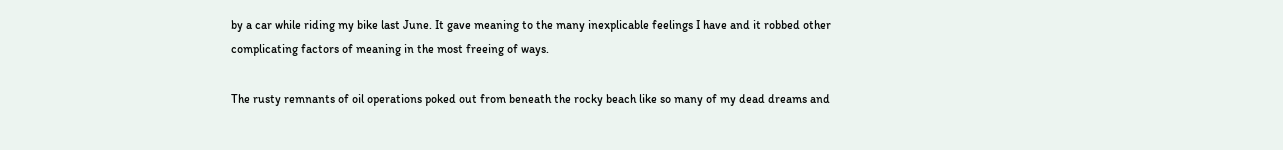by a car while riding my bike last June. It gave meaning to the many inexplicable feelings I have and it robbed other complicating factors of meaning in the most freeing of ways.

The rusty remnants of oil operations poked out from beneath the rocky beach like so many of my dead dreams and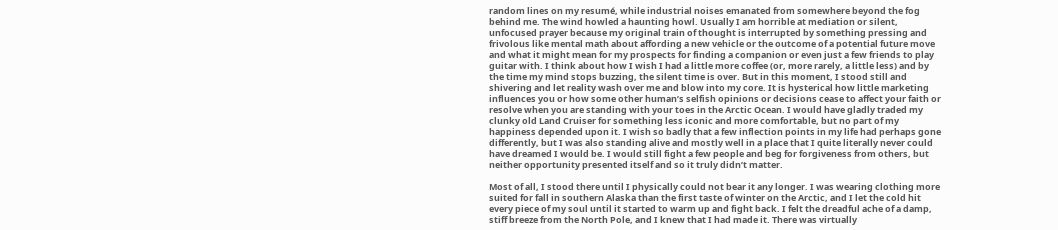random lines on my resumé, while industrial noises emanated from somewhere beyond the fog behind me. The wind howled a haunting howl. Usually I am horrible at mediation or silent, unfocused prayer because my original train of thought is interrupted by something pressing and frivolous like mental math about affording a new vehicle or the outcome of a potential future move and what it might mean for my prospects for finding a companion or even just a few friends to play guitar with. I think about how I wish I had a little more coffee (or, more rarely, a little less) and by the time my mind stops buzzing, the silent time is over. But in this moment, I stood still and shivering and let reality wash over me and blow into my core. It is hysterical how little marketing influences you or how some other human’s selfish opinions or decisions cease to affect your faith or resolve when you are standing with your toes in the Arctic Ocean. I would have gladly traded my clunky old Land Cruiser for something less iconic and more comfortable, but no part of my happiness depended upon it. I wish so badly that a few inflection points in my life had perhaps gone differently, but I was also standing alive and mostly well in a place that I quite literally never could have dreamed I would be. I would still fight a few people and beg for forgiveness from others, but neither opportunity presented itself and so it truly didn’t matter.

Most of all, I stood there until I physically could not bear it any longer. I was wearing clothing more suited for fall in southern Alaska than the first taste of winter on the Arctic, and I let the cold hit every piece of my soul until it started to warm up and fight back. I felt the dreadful ache of a damp, stiff breeze from the North Pole, and I knew that I had made it. There was virtually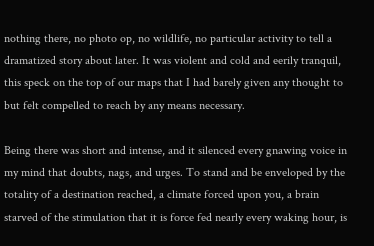nothing there, no photo op, no wildlife, no particular activity to tell a dramatized story about later. It was violent and cold and eerily tranquil, this speck on the top of our maps that I had barely given any thought to but felt compelled to reach by any means necessary.

Being there was short and intense, and it silenced every gnawing voice in my mind that doubts, nags, and urges. To stand and be enveloped by the totality of a destination reached, a climate forced upon you, a brain starved of the stimulation that it is force fed nearly every waking hour, is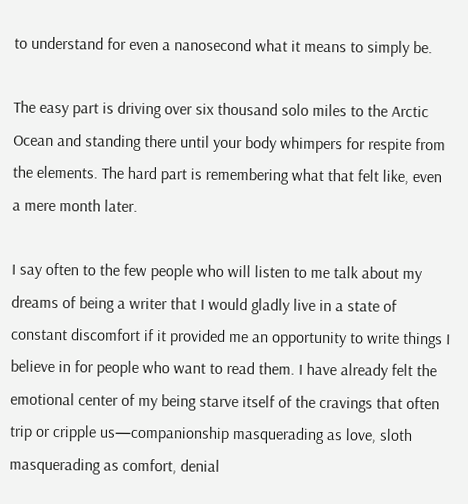to understand for even a nanosecond what it means to simply be.

The easy part is driving over six thousand solo miles to the Arctic Ocean and standing there until your body whimpers for respite from the elements. The hard part is remembering what that felt like, even a mere month later.

I say often to the few people who will listen to me talk about my dreams of being a writer that I would gladly live in a state of constant discomfort if it provided me an opportunity to write things I believe in for people who want to read them. I have already felt the emotional center of my being starve itself of the cravings that often trip or cripple us—companionship masquerading as love, sloth masquerading as comfort, denial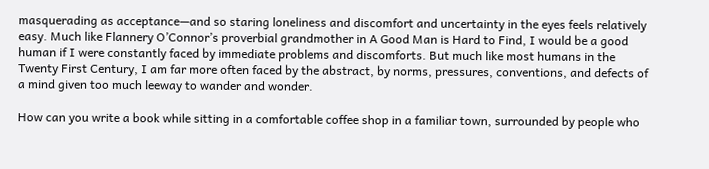masquerading as acceptance—and so staring loneliness and discomfort and uncertainty in the eyes feels relatively easy. Much like Flannery O’Connor’s proverbial grandmother in A Good Man is Hard to Find, I would be a good human if I were constantly faced by immediate problems and discomforts. But much like most humans in the Twenty First Century, I am far more often faced by the abstract, by norms, pressures, conventions, and defects of a mind given too much leeway to wander and wonder.

How can you write a book while sitting in a comfortable coffee shop in a familiar town, surrounded by people who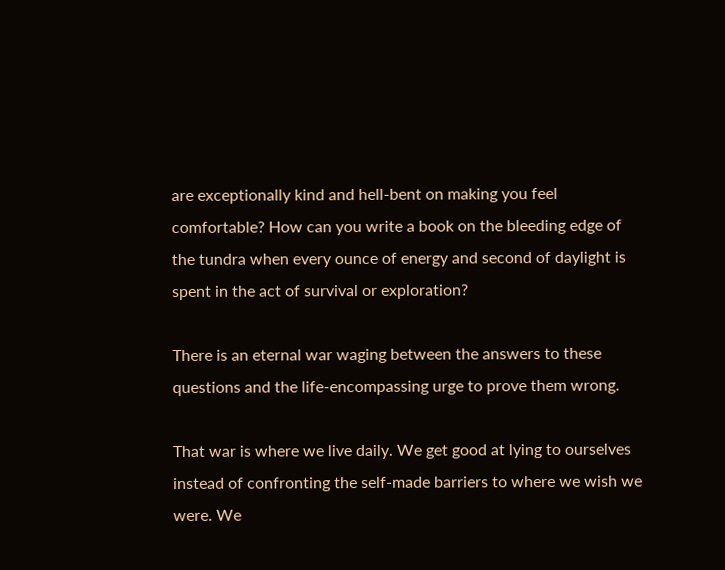are exceptionally kind and hell-bent on making you feel comfortable? How can you write a book on the bleeding edge of the tundra when every ounce of energy and second of daylight is spent in the act of survival or exploration?

There is an eternal war waging between the answers to these questions and the life-encompassing urge to prove them wrong.

That war is where we live daily. We get good at lying to ourselves instead of confronting the self-made barriers to where we wish we were. We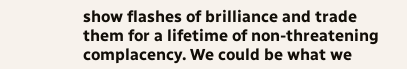show flashes of brilliance and trade them for a lifetime of non-threatening complacency. We could be what we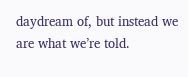daydream of, but instead we are what we’re told.